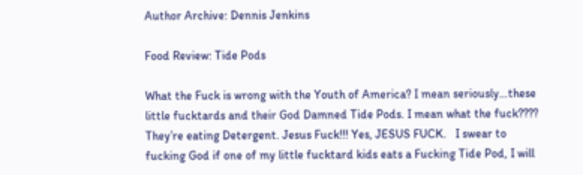Author Archive: Dennis Jenkins

Food Review: Tide Pods

What the Fuck is wrong with the Youth of America? I mean seriously…these little fucktards and their God Damned Tide Pods. I mean what the fuck???? They’re eating Detergent. Jesus Fuck!!! Yes, JESUS FUCK.   I swear to fucking God if one of my little fucktard kids eats a Fucking Tide Pod, I will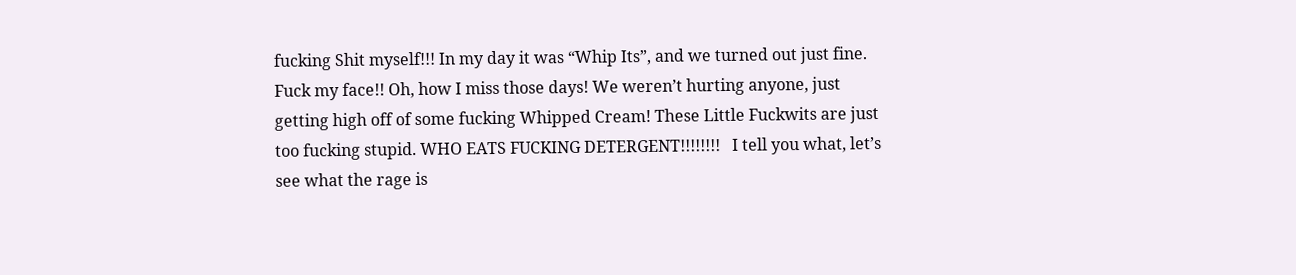fucking Shit myself!!! In my day it was “Whip Its”, and we turned out just fine. Fuck my face!! Oh, how I miss those days! We weren’t hurting anyone, just getting high off of some fucking Whipped Cream! These Little Fuckwits are just too fucking stupid. WHO EATS FUCKING DETERGENT!!!!!!!!   I tell you what, let’s see what the rage is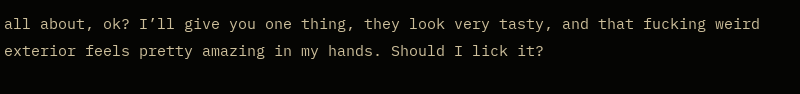all about, ok? I’ll give you one thing, they look very tasty, and that fucking weird exterior feels pretty amazing in my hands. Should I lick it?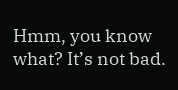Hmm, you know what? It’s not bad.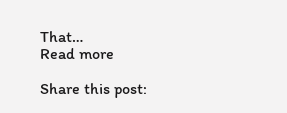That…
Read more

Share this post: